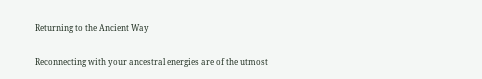Returning to the Ancient Way

Reconnecting with your ancestral energies are of the utmost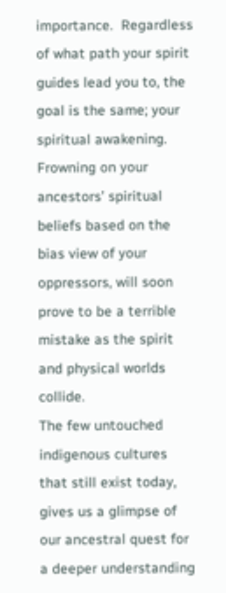importance.  Regardless of what path your spirit guides lead you to, the goal is the same; your spiritual awakening.  Frowning on your ancestors’ spiritual beliefs based on the bias view of your oppressors, will soon prove to be a terrible mistake as the spirit and physical worlds collide.
The few untouched indigenous cultures that still exist today, gives us a glimpse of our ancestral quest for a deeper understanding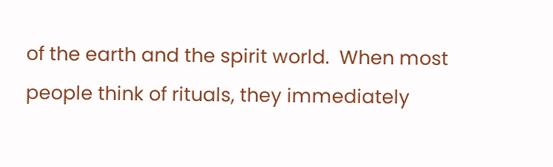of the earth and the spirit world.  When most people think of rituals, they immediately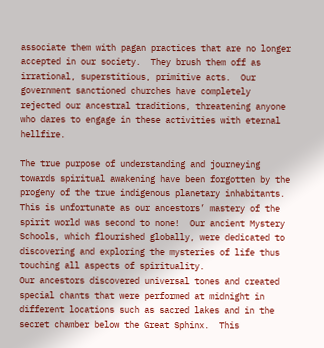associate them with pagan practices that are no longer accepted in our society.  They brush them off as irrational, superstitious, primitive acts.  Our government sanctioned churches have completely rejected our ancestral traditions, threatening anyone who dares to engage in these activities with eternal hellfire.

The true purpose of understanding and journeying towards spiritual awakening have been forgotten by the progeny of the true indigenous planetary inhabitants.  This is unfortunate as our ancestors’ mastery of the spirit world was second to none!  Our ancient Mystery Schools, which flourished globally, were dedicated to discovering and exploring the mysteries of life thus touching all aspects of spirituality.
Our ancestors discovered universal tones and created special chants that were performed at midnight in different locations such as sacred lakes and in the secret chamber below the Great Sphinx.  This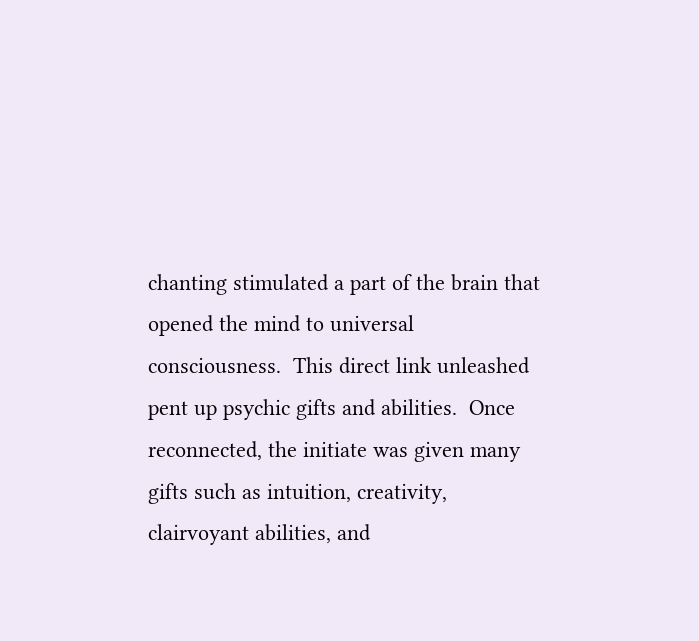chanting stimulated a part of the brain that opened the mind to universal consciousness.  This direct link unleashed pent up psychic gifts and abilities.  Once reconnected, the initiate was given many gifts such as intuition, creativity, clairvoyant abilities, and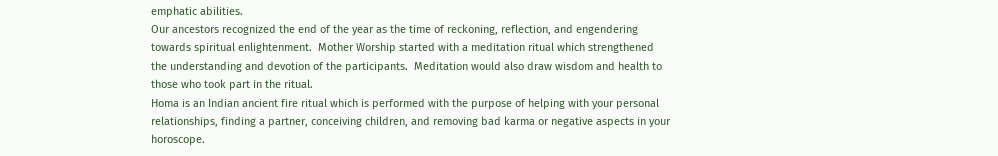emphatic abilities.
Our ancestors recognized the end of the year as the time of reckoning, reflection, and engendering towards spiritual enlightenment.  Mother Worship started with a meditation ritual which strengthened the understanding and devotion of the participants.  Meditation would also draw wisdom and health to those who took part in the ritual.
Homa is an Indian ancient fire ritual which is performed with the purpose of helping with your personal relationships, finding a partner, conceiving children, and removing bad karma or negative aspects in your horoscope.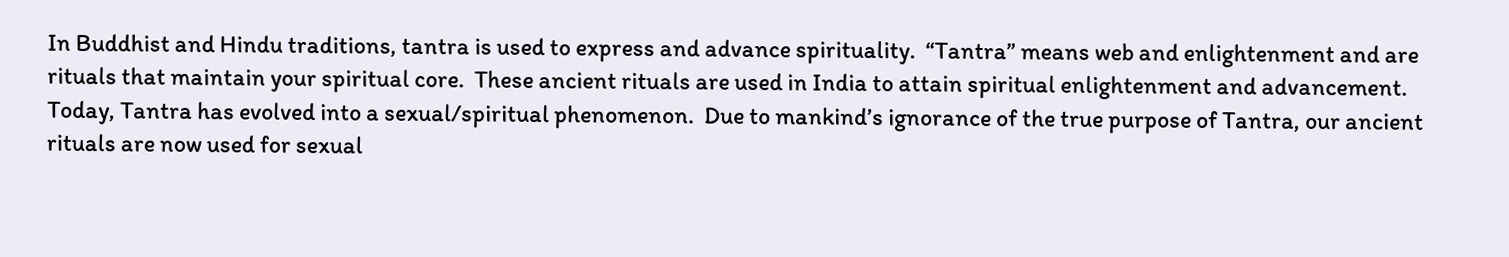In Buddhist and Hindu traditions, tantra is used to express and advance spirituality.  “Tantra” means web and enlightenment and are rituals that maintain your spiritual core.  These ancient rituals are used in India to attain spiritual enlightenment and advancement.  Today, Tantra has evolved into a sexual/spiritual phenomenon.  Due to mankind’s ignorance of the true purpose of Tantra, our ancient rituals are now used for sexual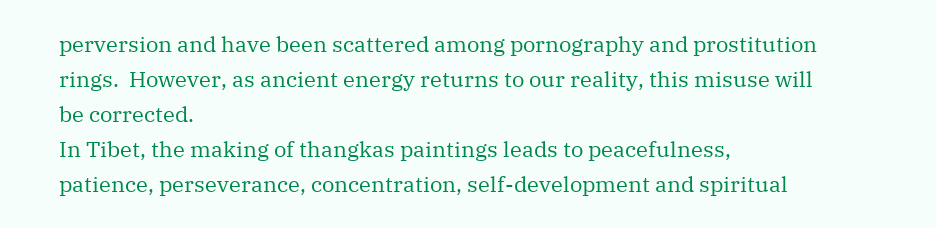perversion and have been scattered among pornography and prostitution rings.  However, as ancient energy returns to our reality, this misuse will be corrected.
In Tibet, the making of thangkas paintings leads to peacefulness, patience, perseverance, concentration, self-development and spiritual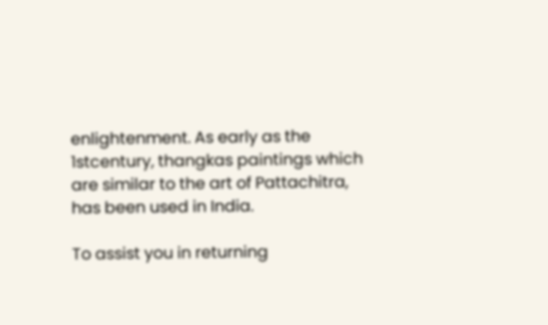enlightenment. As early as the 1stcentury, thangkas paintings which are similar to the art of Pattachitra, has been used in India.

To assist you in returning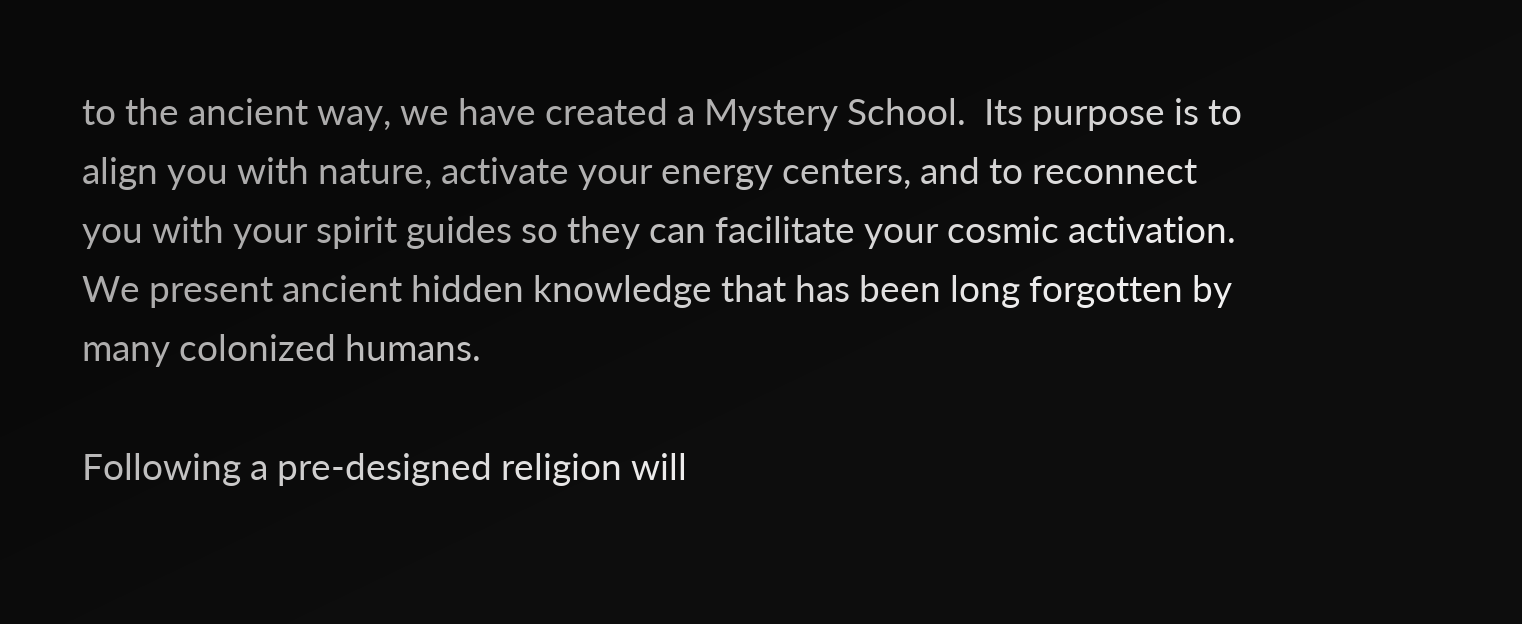to the ancient way, we have created a Mystery School.  Its purpose is to align you with nature, activate your energy centers, and to reconnect you with your spirit guides so they can facilitate your cosmic activation.  We present ancient hidden knowledge that has been long forgotten by many colonized humans.

Following a pre-designed religion will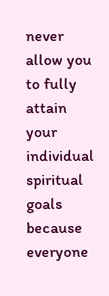never allow you to fully attain your individual spiritual goals because everyone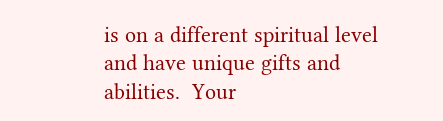is on a different spiritual level and have unique gifts and abilities.  Your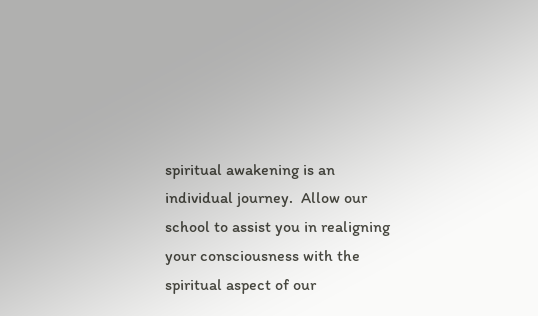spiritual awakening is an individual journey.  Allow our school to assist you in realigning your consciousness with the spiritual aspect of our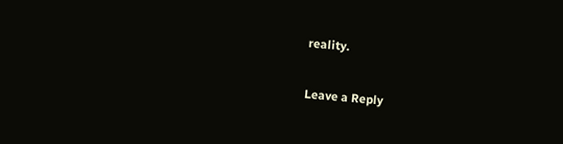reality.

Leave a Reply